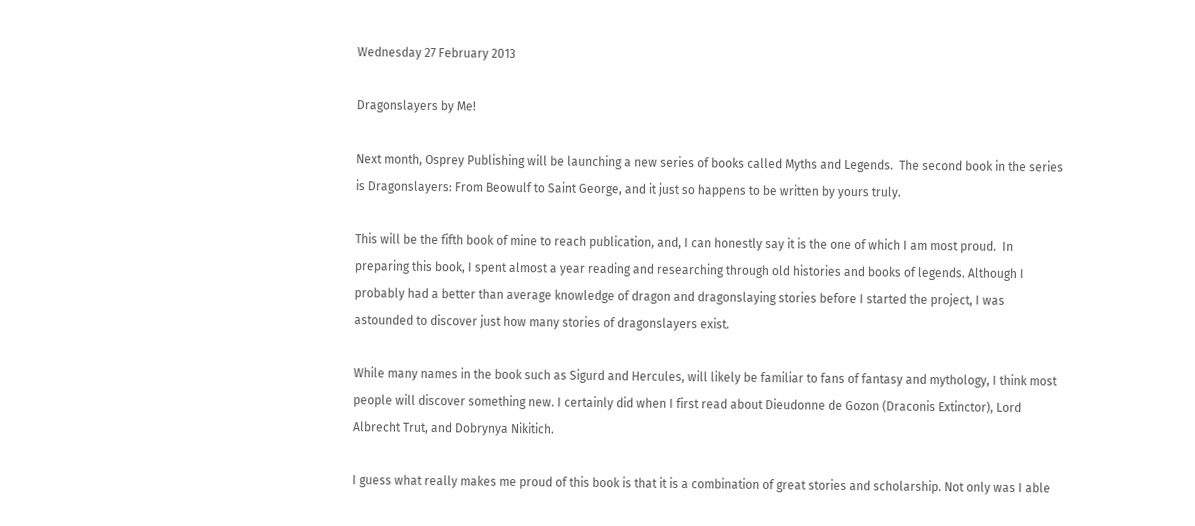Wednesday 27 February 2013

Dragonslayers by Me!

Next month, Osprey Publishing will be launching a new series of books called Myths and Legends.  The second book in the series is Dragonslayers: From Beowulf to Saint George, and it just so happens to be written by yours truly.

This will be the fifth book of mine to reach publication, and, I can honestly say it is the one of which I am most proud.  In preparing this book, I spent almost a year reading and researching through old histories and books of legends. Although I probably had a better than average knowledge of dragon and dragonslaying stories before I started the project, I was astounded to discover just how many stories of dragonslayers exist.

While many names in the book such as Sigurd and Hercules, will likely be familiar to fans of fantasy and mythology, I think most people will discover something new. I certainly did when I first read about Dieudonne de Gozon (Draconis Extinctor), Lord Albrecht Trut, and Dobrynya Nikitich.

I guess what really makes me proud of this book is that it is a combination of great stories and scholarship. Not only was I able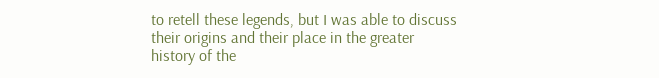to retell these legends, but I was able to discuss their origins and their place in the greater history of the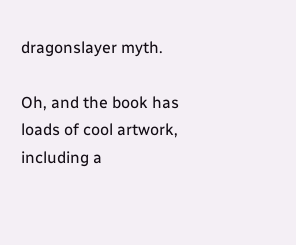dragonslayer myth.

Oh, and the book has loads of cool artwork, including a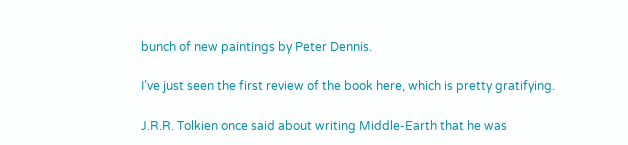bunch of new paintings by Peter Dennis.

I’ve just seen the first review of the book here, which is pretty gratifying.

J.R.R. Tolkien once said about writing Middle-Earth that he was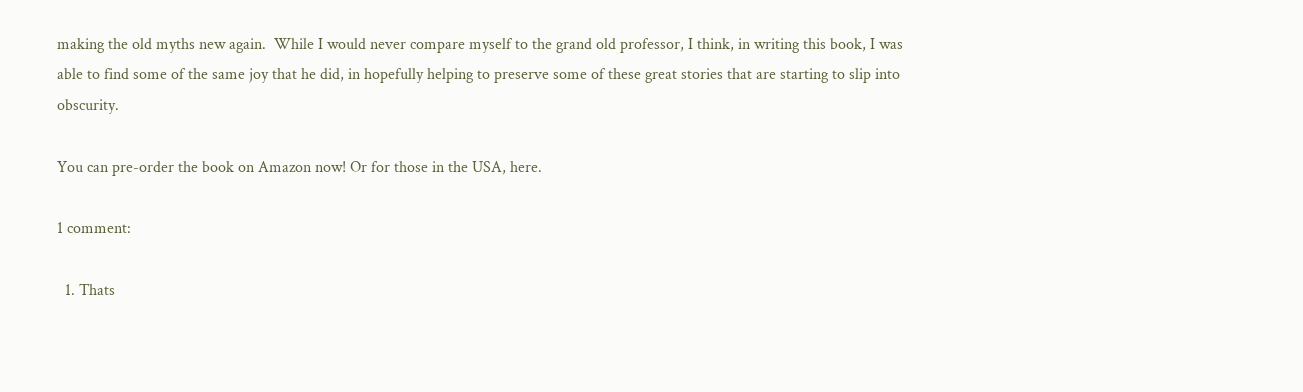making the old myths new again.  While I would never compare myself to the grand old professor, I think, in writing this book, I was able to find some of the same joy that he did, in hopefully helping to preserve some of these great stories that are starting to slip into obscurity.

You can pre-order the book on Amazon now! Or for those in the USA, here.

1 comment:

  1. Thats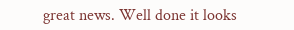great news. Well done it looks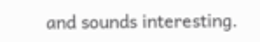and sounds interesting.